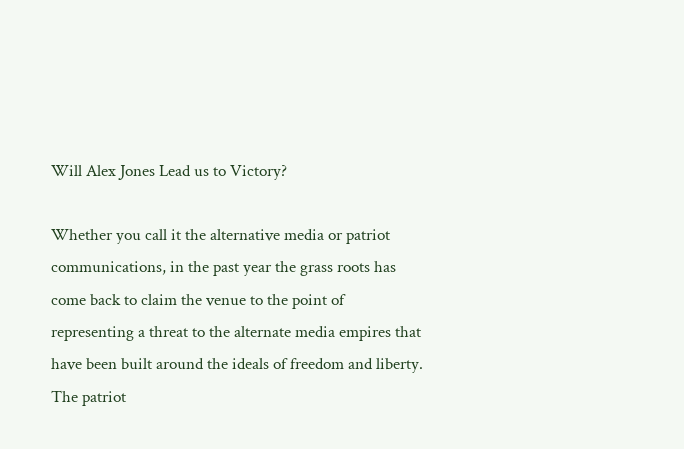Will Alex Jones Lead us to Victory?

Whether you call it the alternative media or patriot communications, in the past year the grass roots has come back to claim the venue to the point of representing a threat to the alternate media empires that have been built around the ideals of freedom and liberty.  The patriot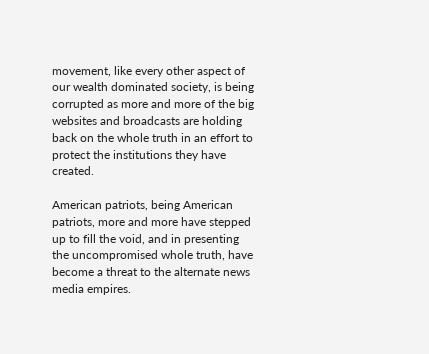movement, like every other aspect of our wealth dominated society, is being corrupted as more and more of the big websites and broadcasts are holding back on the whole truth in an effort to protect the institutions they have created.

American patriots, being American patriots, more and more have stepped up to fill the void, and in presenting the uncompromised whole truth, have become a threat to the alternate news media empires.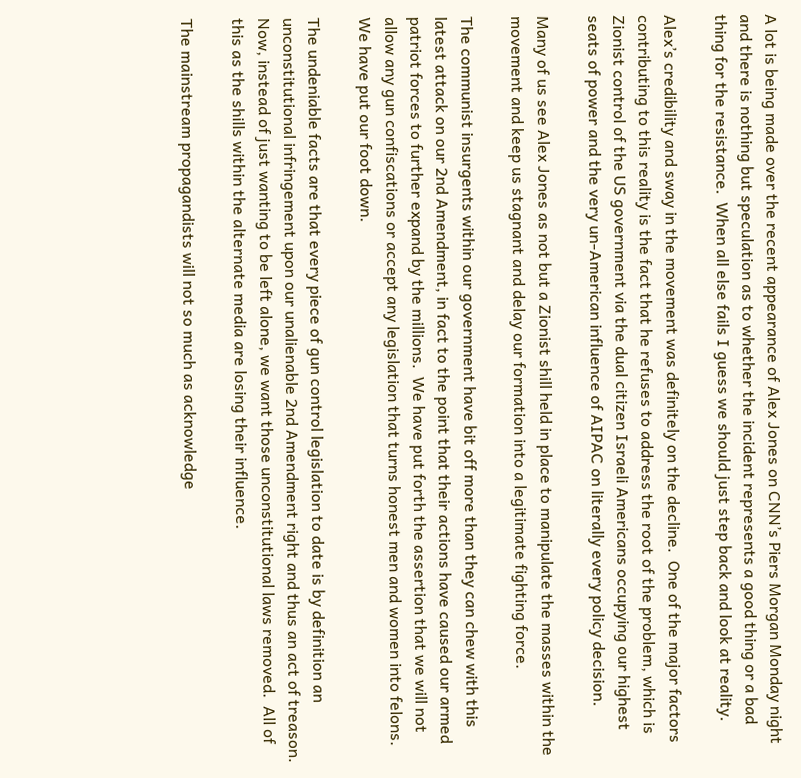A lot is being made over the recent appearance of Alex Jones on CNN’s Piers Morgan Monday night and there is nothing but speculation as to whether the incident represents a good thing or a bad thing for the resistance.  When all else fails I guess we should just step back and look at reality.

Alex’s credibility and sway in the movement was definitely on the decline.  One of the major factors contributing to this reality is the fact that he refuses to address the root of the problem, which is Zionist control of the US government via the dual citizen Israeli Americans occupying our highest seats of power and the very un-American influence of AIPAC on literally every policy decision.

Many of us see Alex Jones as not but a Zionist shill held in place to manipulate the masses within the movement and keep us stagnant and delay our formation into a legitimate fighting force.

The communist insurgents within our government have bit off more than they can chew with this latest attack on our 2nd Amendment, in fact to the point that their actions have caused our armed patriot forces to further expand by the millions.  We have put forth the assertion that we will not allow any gun confiscations or accept any legislation that turns honest men and women into felons.  We have put our foot down.

The undeniable facts are that every piece of gun control legislation to date is by definition an unconstitutional infringement upon our unalienable 2nd Amendment right and thus an act of treason.  Now, instead of just wanting to be left alone, we want those unconstitutional laws removed.  All of this as the shills within the alternate media are losing their influence.

The mainstream propagandists will not so much as acknowledge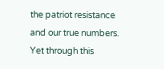the patriot resistance and our true numbers.  Yet through this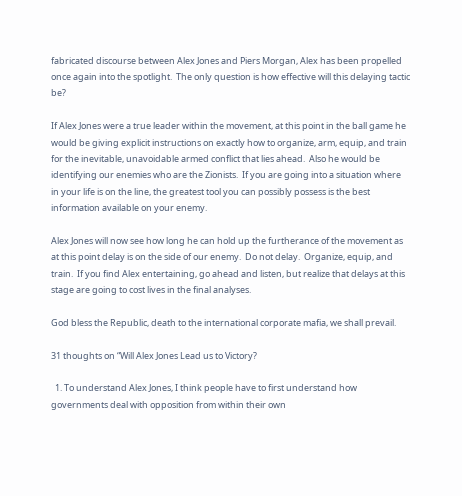fabricated discourse between Alex Jones and Piers Morgan, Alex has been propelled once again into the spotlight.  The only question is how effective will this delaying tactic be?

If Alex Jones were a true leader within the movement, at this point in the ball game he would be giving explicit instructions on exactly how to organize, arm, equip, and train for the inevitable, unavoidable armed conflict that lies ahead.  Also he would be identifying our enemies who are the Zionists.  If you are going into a situation where in your life is on the line, the greatest tool you can possibly possess is the best information available on your enemy.

Alex Jones will now see how long he can hold up the furtherance of the movement as at this point delay is on the side of our enemy.  Do not delay.  Organize, equip, and train.  If you find Alex entertaining, go ahead and listen, but realize that delays at this stage are going to cost lives in the final analyses.

God bless the Republic, death to the international corporate mafia, we shall prevail.

31 thoughts on “Will Alex Jones Lead us to Victory?

  1. To understand Alex Jones, I think people have to first understand how governments deal with opposition from within their own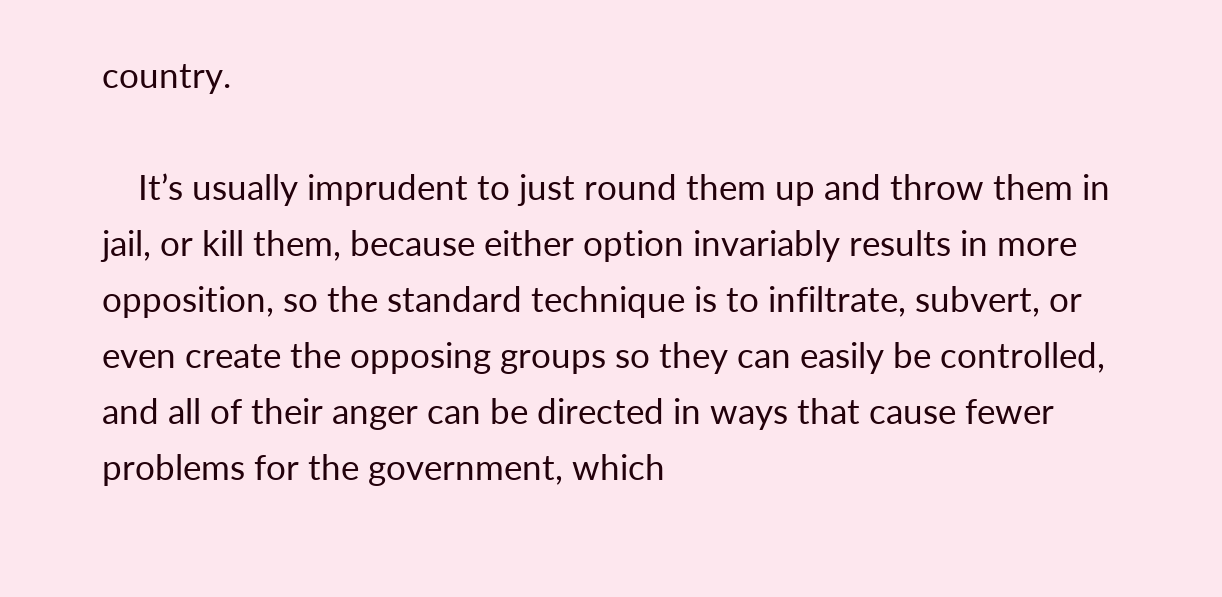country.

    It’s usually imprudent to just round them up and throw them in jail, or kill them, because either option invariably results in more opposition, so the standard technique is to infiltrate, subvert, or even create the opposing groups so they can easily be controlled, and all of their anger can be directed in ways that cause fewer problems for the government, which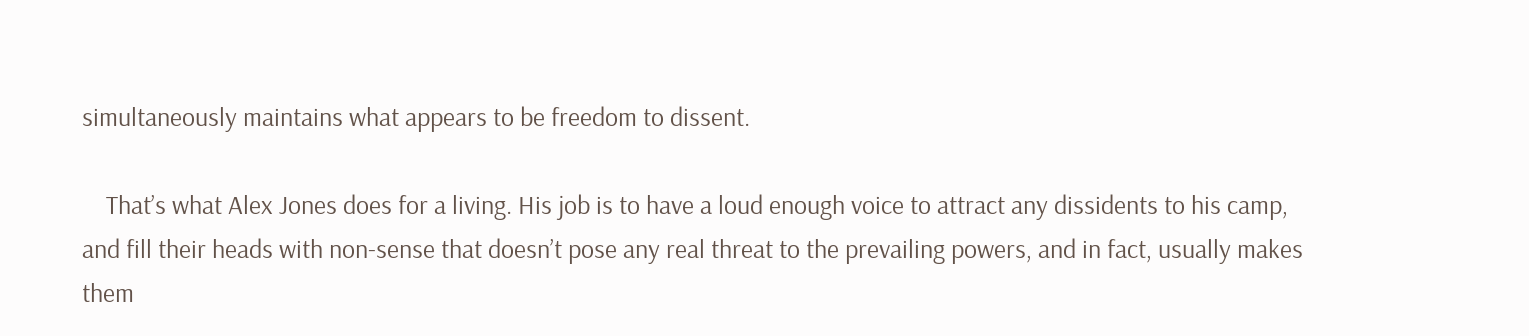simultaneously maintains what appears to be freedom to dissent.

    That’s what Alex Jones does for a living. His job is to have a loud enough voice to attract any dissidents to his camp, and fill their heads with non-sense that doesn’t pose any real threat to the prevailing powers, and in fact, usually makes them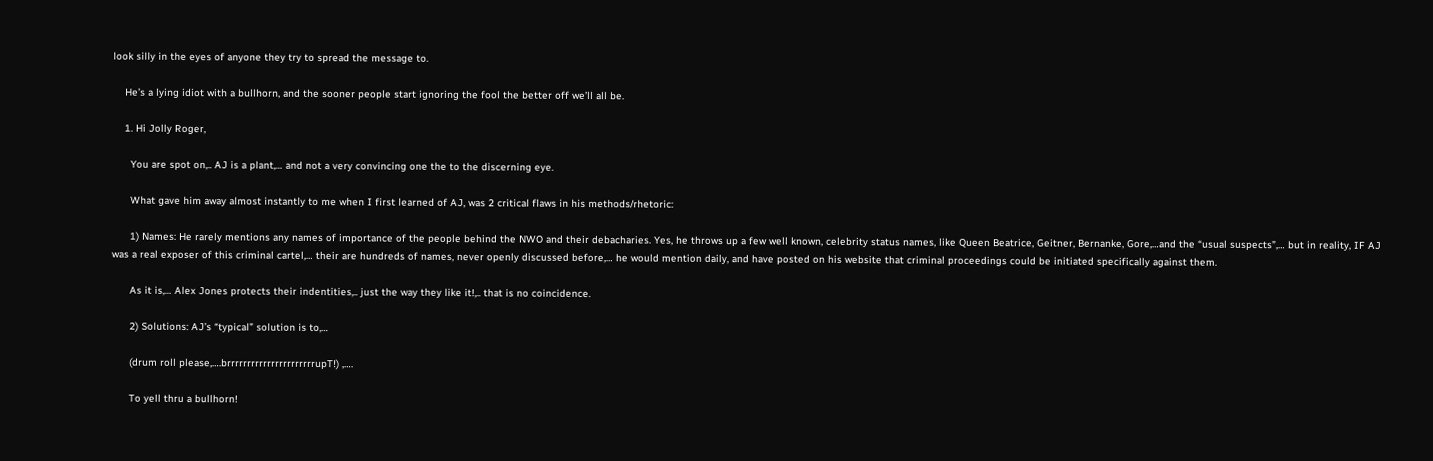look silly in the eyes of anyone they try to spread the message to.

    He’s a lying idiot with a bullhorn, and the sooner people start ignoring the fool the better off we’ll all be.

    1. Hi Jolly Roger,

      You are spot on,.. AJ is a plant,… and not a very convincing one the to the discerning eye.

      What gave him away almost instantly to me when I first learned of AJ, was 2 critical flaws in his methods/rhetoric:

      1) Names: He rarely mentions any names of importance of the people behind the NWO and their debacharies. Yes, he throws up a few well known, celebrity status names, like Queen Beatrice, Geitner, Bernanke, Gore,…and the “usual suspects”,… but in reality, IF AJ was a real exposer of this criminal cartel,… their are hundreds of names, never openly discussed before,… he would mention daily, and have posted on his website that criminal proceedings could be initiated specifically against them.

      As it is,… Alex Jones protects their indentities,.. just the way they like it!,.. that is no coincidence.

      2) Solutions: AJ’s “typical” solution is to,…

      (drum roll please,….brrrrrrrrrrrrrrrrrrrrrrupT!) ,….

      To yell thru a bullhorn!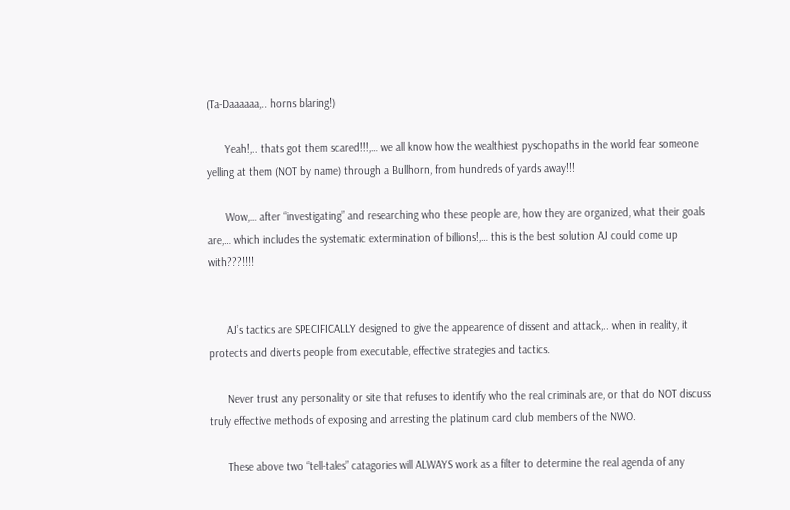(Ta-Daaaaaa,.. horns blaring!)

      Yeah!,.. thats got them scared!!!,… we all know how the wealthiest pyschopaths in the world fear someone yelling at them (NOT by name) through a Bullhorn, from hundreds of yards away!!!

      Wow,… after “investigating” and researching who these people are, how they are organized, what their goals are,… which includes the systematic extermination of billions!,… this is the best solution AJ could come up with???!!!!


      AJ’s tactics are SPECIFICALLY designed to give the appearence of dissent and attack,.. when in reality, it protects and diverts people from executable, effective strategies and tactics.

      Never trust any personality or site that refuses to identify who the real criminals are, or that do NOT discuss truly effective methods of exposing and arresting the platinum card club members of the NWO.

      These above two “tell-tales” catagories will ALWAYS work as a filter to determine the real agenda of any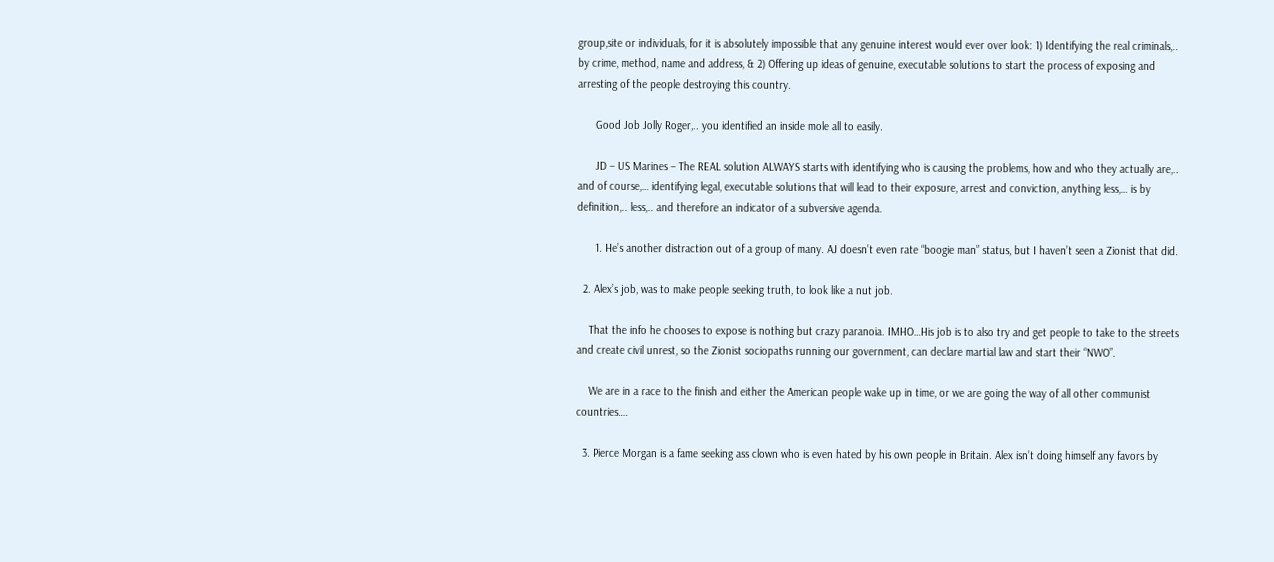group,site or individuals, for it is absolutely impossible that any genuine interest would ever over look: 1) Identifying the real criminals,.. by crime, method, name and address, & 2) Offering up ideas of genuine, executable solutions to start the process of exposing and arresting of the people destroying this country.

      Good Job Jolly Roger,.. you identified an inside mole all to easily.

      JD – US Marines – The REAL solution ALWAYS starts with identifying who is causing the problems, how and who they actually are,.. and of course,… identifying legal, executable solutions that will lead to their exposure, arrest and conviction, anything less,… is by definition,.. less,.. and therefore an indicator of a subversive agenda.

      1. He’s another distraction out of a group of many. AJ doesn’t even rate “boogie man” status, but I haven’t seen a Zionist that did.

  2. Alex’s job, was to make people seeking truth, to look like a nut job.

    That the info he chooses to expose is nothing but crazy paranoia. IMHO…His job is to also try and get people to take to the streets and create civil unrest, so the Zionist sociopaths running our government, can declare martial law and start their “NWO”.

    We are in a race to the finish and either the American people wake up in time, or we are going the way of all other communist countries….

  3. Pierce Morgan is a fame seeking ass clown who is even hated by his own people in Britain. Alex isn’t doing himself any favors by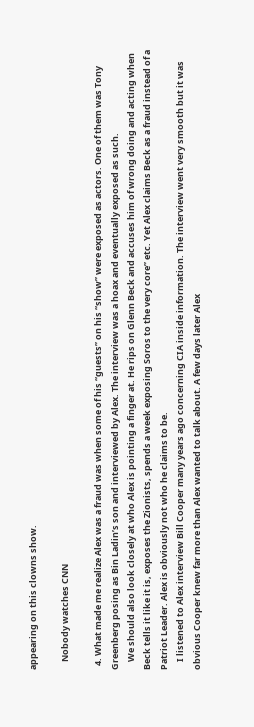appearing on this clowns show.

    Nobody watches CNN

  4. What made me realize Alex was a fraud was when some of his “guests” on his “show” were exposed as actors. One of them was Tony Greenberg posing as Bin Ladin’s son and interviewed by Alex. The interview was a hoax and eventually exposed as such.
    We should also look closely at who Alex is pointing a finger at. He rips on Glenn Beck and accuses him of wrong doing and acting when Beck tells it like it is, exposes the Zionists, spends a week exposing Soros to the very core” etc. Yet Alex claims Beck as a fraud instead of a Patriot Leader. Alex is obviously not who he claims to be.
    I listened to Alex interview Bill Cooper many years ago concerning CIA inside information. The interview went very smooth but it was obvious Cooper knew far more than Alex wanted to talk about. A few days later Alex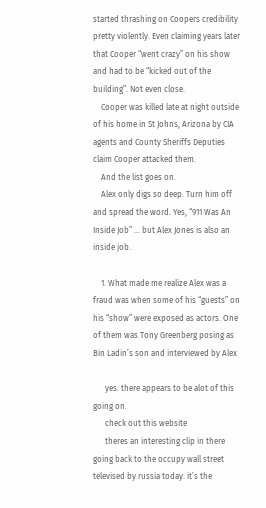started thrashing on Coopers credibility pretty violently. Even claiming years later that Cooper “went crazy” on his show and had to be “kicked out of the building”. Not even close.
    Cooper was killed late at night outside of his home in St Johns, Arizona by CIA agents and County Sheriffs Deputies claim Cooper attacked them.
    And the list goes on.
    Alex only digs so deep. Turn him off and spread the word. Yes, “911 Was An Inside Job” … but Alex Jones is also an inside job.

    1. What made me realize Alex was a fraud was when some of his “guests” on his “show” were exposed as actors. One of them was Tony Greenberg posing as Bin Ladin’s son and interviewed by Alex

      yes. there appears to be alot of this going on.
      check out this website
      theres an interesting clip in there going back to the occupy wall street televised by russia today. it’s the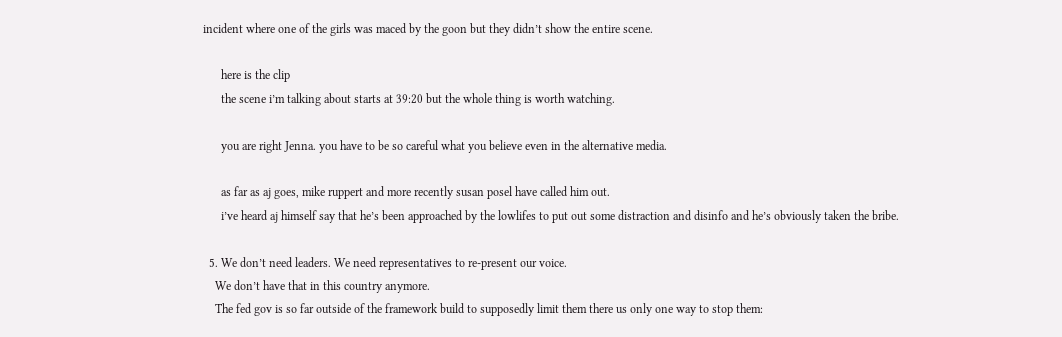incident where one of the girls was maced by the goon but they didn’t show the entire scene.

      here is the clip
      the scene i’m talking about starts at 39:20 but the whole thing is worth watching.

      you are right Jenna. you have to be so careful what you believe even in the alternative media.

      as far as aj goes, mike ruppert and more recently susan posel have called him out.
      i’ve heard aj himself say that he’s been approached by the lowlifes to put out some distraction and disinfo and he’s obviously taken the bribe.

  5. We don’t need leaders. We need representatives to re-present our voice.
    We don’t have that in this country anymore.
    The fed gov is so far outside of the framework build to supposedly limit them there us only one way to stop them: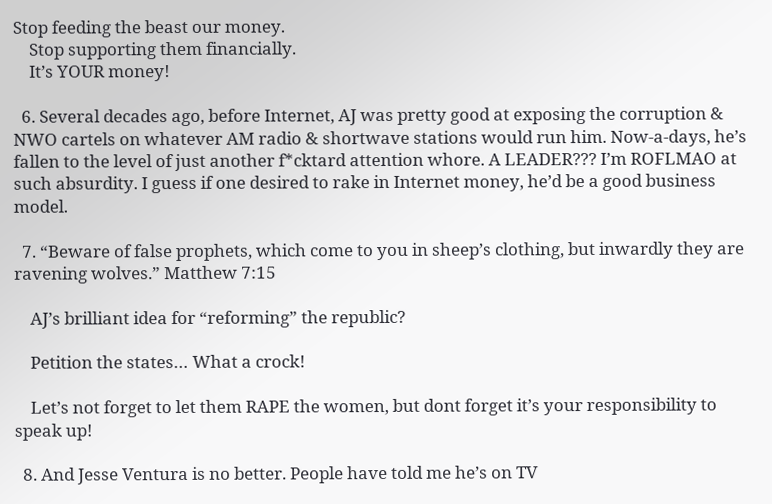Stop feeding the beast our money.
    Stop supporting them financially.
    It’s YOUR money!

  6. Several decades ago, before Internet, AJ was pretty good at exposing the corruption & NWO cartels on whatever AM radio & shortwave stations would run him. Now-a-days, he’s fallen to the level of just another f*cktard attention whore. A LEADER??? I’m ROFLMAO at such absurdity. I guess if one desired to rake in Internet money, he’d be a good business model.

  7. “Beware of false prophets, which come to you in sheep’s clothing, but inwardly they are ravening wolves.” Matthew 7:15

    AJ’s brilliant idea for “reforming” the republic?

    Petition the states… What a crock!

    Let’s not forget to let them RAPE the women, but dont forget it’s your responsibility to speak up!

  8. And Jesse Ventura is no better. People have told me he’s on TV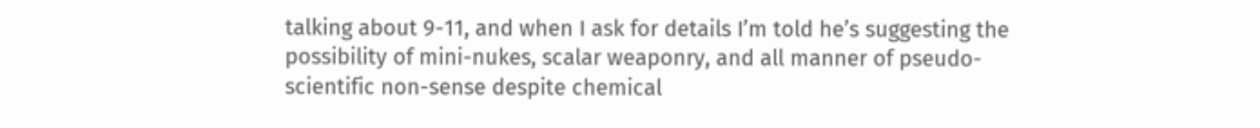talking about 9-11, and when I ask for details I’m told he’s suggesting the possibility of mini-nukes, scalar weaponry, and all manner of pseudo-scientific non-sense despite chemical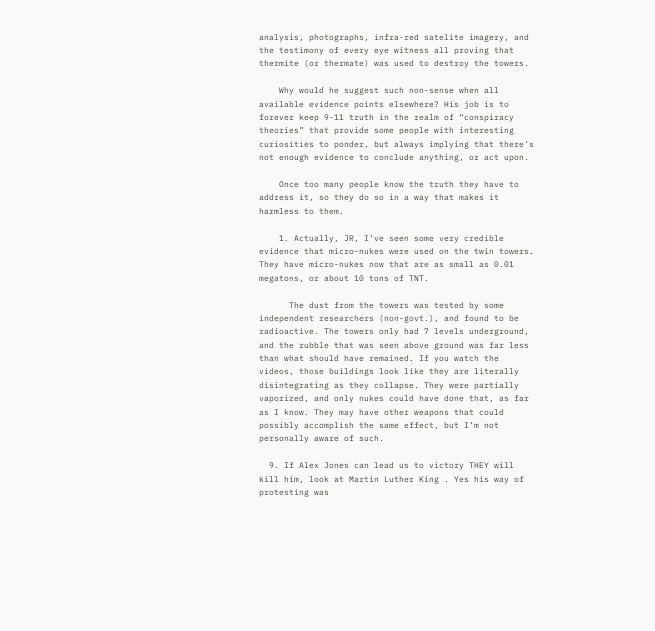analysis, photographs, infra-red satelite imagery, and the testimony of every eye witness all proving that thermite (or thermate) was used to destroy the towers.

    Why would he suggest such non-sense when all available evidence points elsewhere? His job is to forever keep 9-11 truth in the realm of “conspiracy theories” that provide some people with interesting curiosities to ponder, but always implying that there’s not enough evidence to conclude anything, or act upon.

    Once too many people know the truth they have to address it, so they do so in a way that makes it harmless to them.

    1. Actually, JR, I’ve seen some very credible evidence that micro-nukes were used on the twin towers. They have micro-nukes now that are as small as 0.01 megatons, or about 10 tons of TNT.

      The dust from the towers was tested by some independent researchers (non-govt.), and found to be radioactive. The towers only had 7 levels underground, and the rubble that was seen above ground was far less than what should have remained. If you watch the videos, those buildings look like they are literally disintegrating as they collapse. They were partially vaporized, and only nukes could have done that, as far as I know. They may have other weapons that could possibly accomplish the same effect, but I’m not personally aware of such.

  9. If Alex Jones can lead us to victory THEY will kill him, look at Martin Luther King . Yes his way of protesting was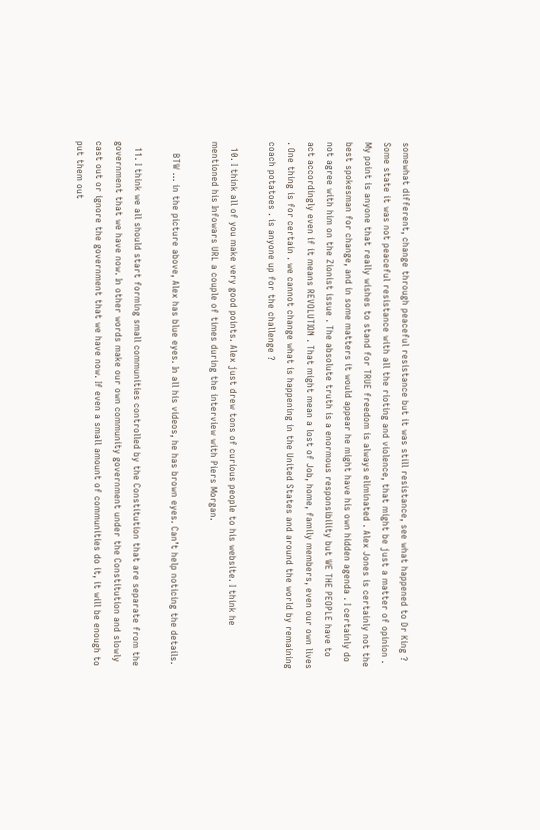somewhat different, change through peaceful resistance but it was still resistance, see what happened to Dr King ? Some state it was not peaceful resistance with all the rioting and violence, that might be just a matter of opinion . My point is anyone that really wishes to stand for TRUE freedom is always eliminated . Alex Jones is certainly not the best spokesman for change, and in some matters it would appear he might have his own hidden agenda . I certainly do not agree with him on the Zionist issue . The absolute truth is a enormous responsibility but WE THE PEOPLE have to act accordingly even if it means REVOLUTION . That might mean a lost of Job, home, family members, even our own lives . One thing is for certain . we cannot change what is happening in the United States and around the world by remaining coach potatoes . is anyone up for the challenge ?

  10. I think all of you make very good points. Alex just drew tons of curious people to his website. I think he mentioned his Infowars URL a couple of times during the interview with Piers Morgan.

    BTW … in the picture above, Alex has blue eyes. In all his videos, he has brown eyes. Can’t help noticing the details.

  11. I think we all should start forming small communities controlled by the Constitution that are separate from the government that we have now. In other words make our own community government under the Constitution and slowly cast out or ignore the government that we have now. If even a small amount of communities do it, it will be enough to put them out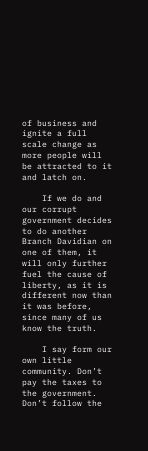of business and ignite a full scale change as more people will be attracted to it and latch on.

    If we do and our corrupt government decides to do another Branch Davidian on one of them, it will only further fuel the cause of liberty, as it is different now than it was before, since many of us know the truth.

    I say form our own little community. Don’t pay the taxes to the government. Don’t follow the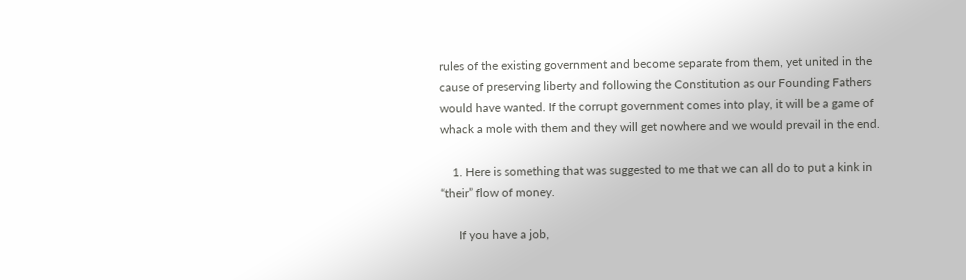rules of the existing government and become separate from them, yet united in the cause of preserving liberty and following the Constitution as our Founding Fathers would have wanted. If the corrupt government comes into play, it will be a game of whack a mole with them and they will get nowhere and we would prevail in the end.

    1. Here is something that was suggested to me that we can all do to put a kink in “their” flow of money.

      If you have a job,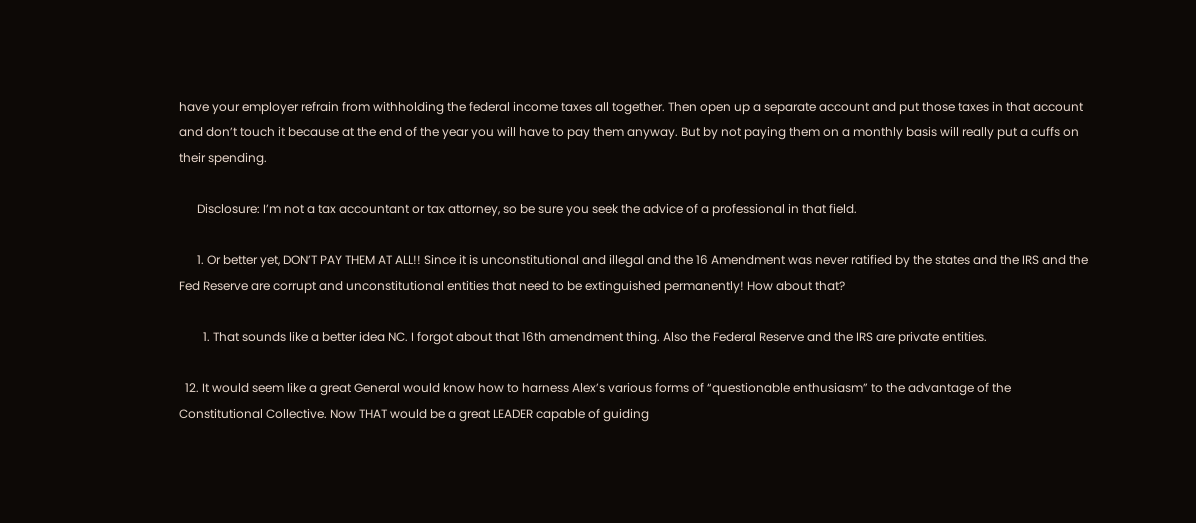have your employer refrain from withholding the federal income taxes all together. Then open up a separate account and put those taxes in that account and don’t touch it because at the end of the year you will have to pay them anyway. But by not paying them on a monthly basis will really put a cuffs on their spending.

      Disclosure: I’m not a tax accountant or tax attorney, so be sure you seek the advice of a professional in that field.

      1. Or better yet, DON’T PAY THEM AT ALL!! Since it is unconstitutional and illegal and the 16 Amendment was never ratified by the states and the IRS and the Fed Reserve are corrupt and unconstitutional entities that need to be extinguished permanently! How about that?

        1. That sounds like a better idea NC. I forgot about that 16th amendment thing. Also the Federal Reserve and the IRS are private entities.

  12. It would seem like a great General would know how to harness Alex’s various forms of “questionable enthusiasm” to the advantage of the Constitutional Collective. Now THAT would be a great LEADER capable of guiding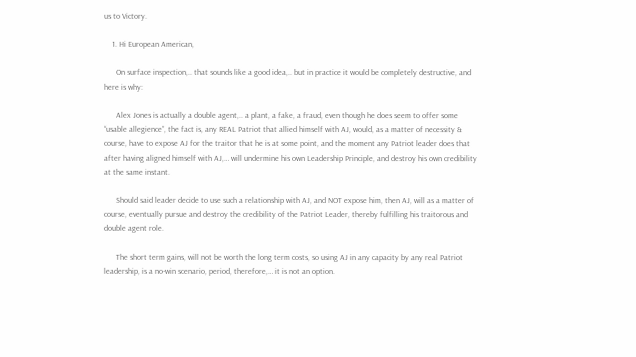us to Victory.

    1. Hi European American,

      On surface inspection,.. that sounds like a good idea,.. but in practice it would be completely destructive, and here is why:

      Alex Jones is actually a double agent,.. a plant, a fake, a fraud, even though he does seem to offer some “usable allegience”, the fact is, any REAL Patriot that allied himself with AJ, would, as a matter of necessity & course, have to expose AJ for the traitor that he is at some point, and the moment any Patriot leader does that after having aligned himself with AJ,… will undermine his own Leadership Principle, and destroy his own credibility at the same instant.

      Should said leader decide to use such a relationship with AJ, and NOT expose him, then AJ, will as a matter of course, eventually pursue and destroy the credibility of the Patriot Leader, thereby fulfilling his traitorous and double agent role.

      The short term gains, will not be worth the long term costs, so using AJ in any capacity by any real Patriot leadership, is a no-win scenario, period, therefore,… it is not an option.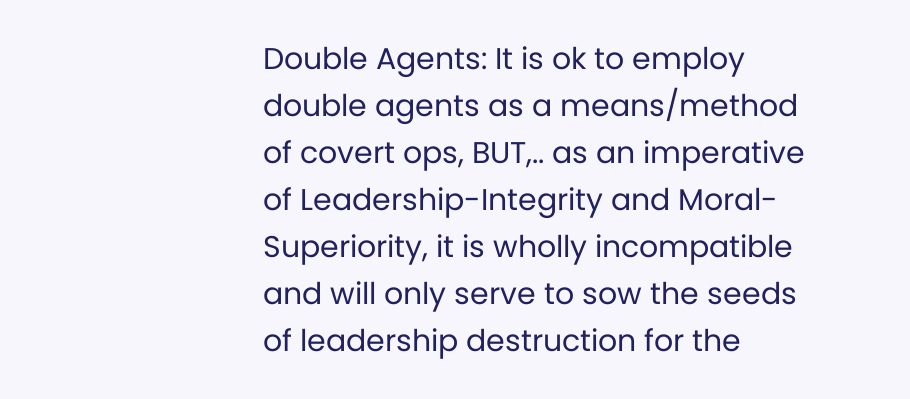Double Agents: It is ok to employ double agents as a means/method of covert ops, BUT,.. as an imperative of Leadership-Integrity and Moral-Superiority, it is wholly incompatible and will only serve to sow the seeds of leadership destruction for the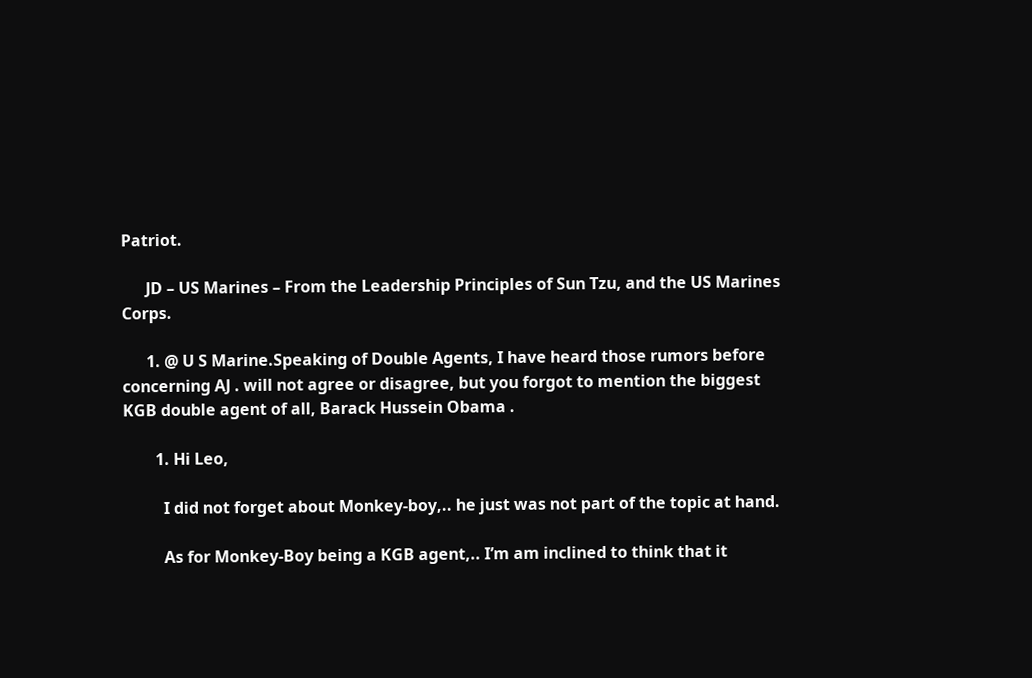Patriot.

      JD – US Marines – From the Leadership Principles of Sun Tzu, and the US Marines Corps.

      1. @ U S Marine.Speaking of Double Agents, I have heard those rumors before concerning AJ . will not agree or disagree, but you forgot to mention the biggest KGB double agent of all, Barack Hussein Obama .

        1. Hi Leo,

          I did not forget about Monkey-boy,.. he just was not part of the topic at hand.

          As for Monkey-Boy being a KGB agent,.. I’m am inclined to think that it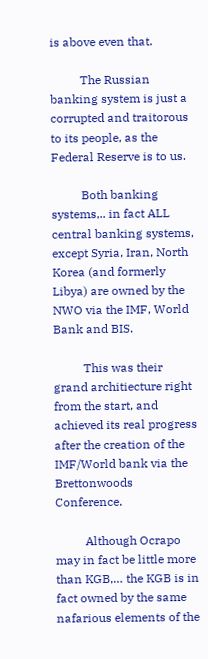is above even that.

          The Russian banking system is just a corrupted and traitorous to its people, as the Federal Reserve is to us.

          Both banking systems,.. in fact ALL central banking systems, except Syria, Iran, North Korea (and formerly Libya) are owned by the NWO via the IMF, World Bank and BIS.

          This was their grand architiecture right from the start, and achieved its real progress after the creation of the IMF/World bank via the Brettonwoods Conference.

          Although Ocrapo may in fact be little more than KGB,… the KGB is in fact owned by the same nafarious elements of the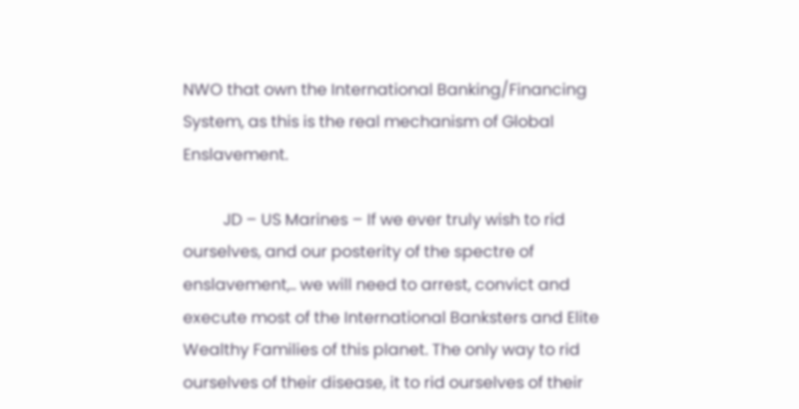NWO that own the International Banking/Financing System, as this is the real mechanism of Global Enslavement.

          JD – US Marines – If we ever truly wish to rid ourselves, and our posterity of the spectre of enslavement,.. we will need to arrest, convict and execute most of the International Banksters and Elite Wealthy Families of this planet. The only way to rid ourselves of their disease, it to rid ourselves of their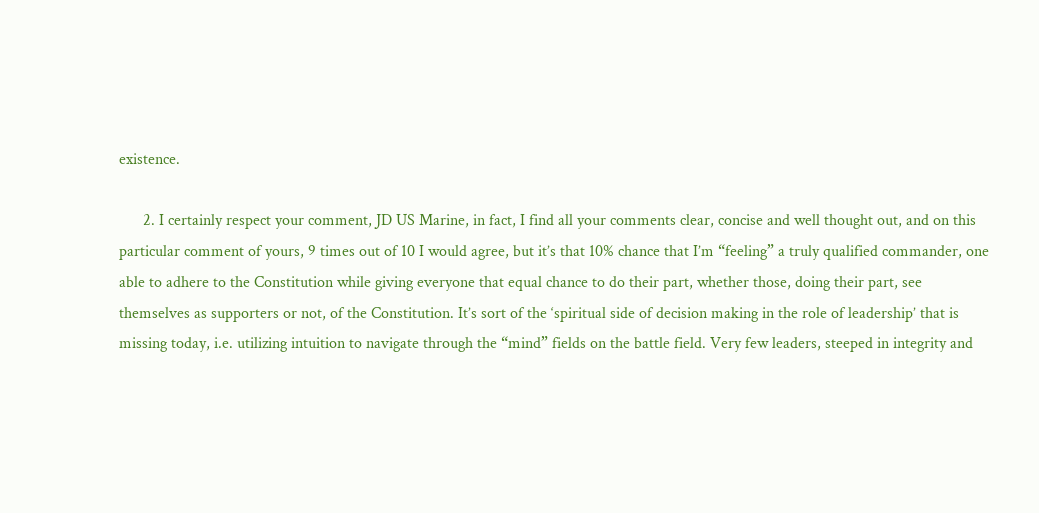existence.

      2. I certainly respect your comment, JD US Marine, in fact, I find all your comments clear, concise and well thought out, and on this particular comment of yours, 9 times out of 10 I would agree, but it’s that 10% chance that I’m “feeling” a truly qualified commander, one able to adhere to the Constitution while giving everyone that equal chance to do their part, whether those, doing their part, see themselves as supporters or not, of the Constitution. It’s sort of the ‘spiritual side of decision making in the role of leadership’ that is missing today, i.e. utilizing intuition to navigate through the “mind” fields on the battle field. Very few leaders, steeped in integrity and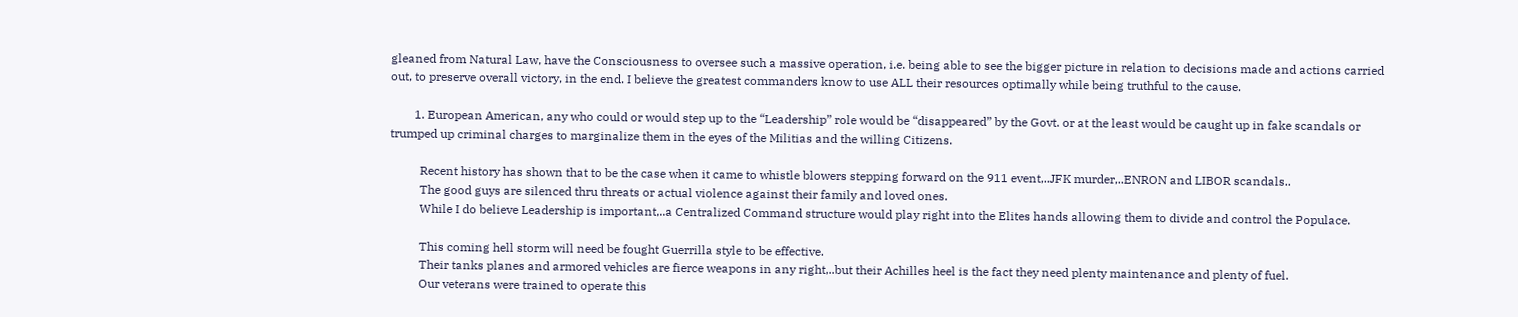gleaned from Natural Law, have the Consciousness to oversee such a massive operation, i.e. being able to see the bigger picture in relation to decisions made and actions carried out, to preserve overall victory, in the end. I believe the greatest commanders know to use ALL their resources optimally while being truthful to the cause.

        1. European American, any who could or would step up to the “Leadership” role would be “disappeared” by the Govt. or at the least would be caught up in fake scandals or trumped up criminal charges to marginalize them in the eyes of the Militias and the willing Citizens.

          Recent history has shown that to be the case when it came to whistle blowers stepping forward on the 911 event,..JFK murder,..ENRON and LIBOR scandals..
          The good guys are silenced thru threats or actual violence against their family and loved ones.
          While I do believe Leadership is important,..a Centralized Command structure would play right into the Elites hands allowing them to divide and control the Populace.

          This coming hell storm will need be fought Guerrilla style to be effective.
          Their tanks planes and armored vehicles are fierce weapons in any right,..but their Achilles heel is the fact they need plenty maintenance and plenty of fuel.
          Our veterans were trained to operate this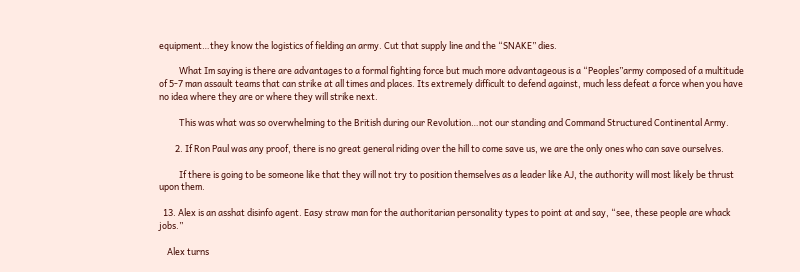equipment…they know the logistics of fielding an army. Cut that supply line and the “SNAKE” dies.

          What Im saying is there are advantages to a formal fighting force but much more advantageous is a “Peoples”army composed of a multitude of 5-7 man assault teams that can strike at all times and places. Its extremely difficult to defend against, much less defeat a force when you have no idea where they are or where they will strike next.

          This was what was so overwhelming to the British during our Revolution…not our standing and Command Structured Continental Army.

        2. If Ron Paul was any proof, there is no great general riding over the hill to come save us, we are the only ones who can save ourselves.

          If there is going to be someone like that they will not try to position themselves as a leader like AJ, the authority will most likely be thrust upon them.

  13. Alex is an asshat disinfo agent. Easy straw man for the authoritarian personality types to point at and say, “see, these people are whack jobs.”

    Alex turns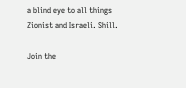a blind eye to all things Zionist and Israeli. Shill.

Join the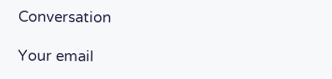Conversation

Your email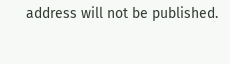address will not be published.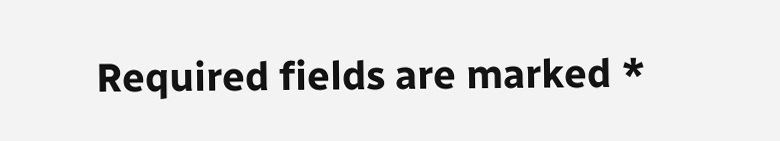Required fields are marked *